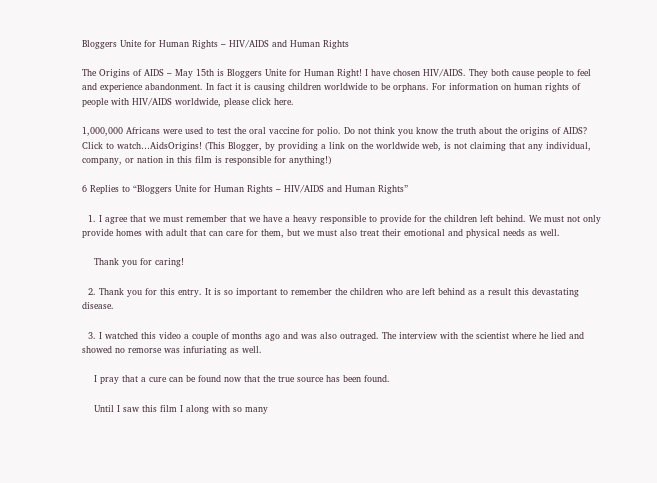Bloggers Unite for Human Rights – HIV/AIDS and Human Rights

The Origins of AIDS – May 15th is Bloggers Unite for Human Right! I have chosen HIV/AIDS. They both cause people to feel and experience abandonment. In fact it is causing children worldwide to be orphans. For information on human rights of people with HIV/AIDS worldwide, please click here.

1,000,000 Africans were used to test the oral vaccine for polio. Do not think you know the truth about the origins of AIDS?
Click to watch…AidsOrigins! (This Blogger, by providing a link on the worldwide web, is not claiming that any individual, company, or nation in this film is responsible for anything!)

6 Replies to “Bloggers Unite for Human Rights – HIV/AIDS and Human Rights”

  1. I agree that we must remember that we have a heavy responsible to provide for the children left behind. We must not only provide homes with adult that can care for them, but we must also treat their emotional and physical needs as well.

    Thank you for caring!

  2. Thank you for this entry. It is so important to remember the children who are left behind as a result this devastating disease.

  3. I watched this video a couple of months ago and was also outraged. The interview with the scientist where he lied and showed no remorse was infuriating as well.

    I pray that a cure can be found now that the true source has been found.

    Until I saw this film I along with so many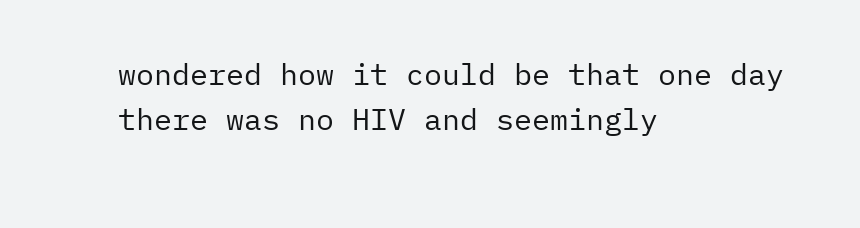wondered how it could be that one day there was no HIV and seemingly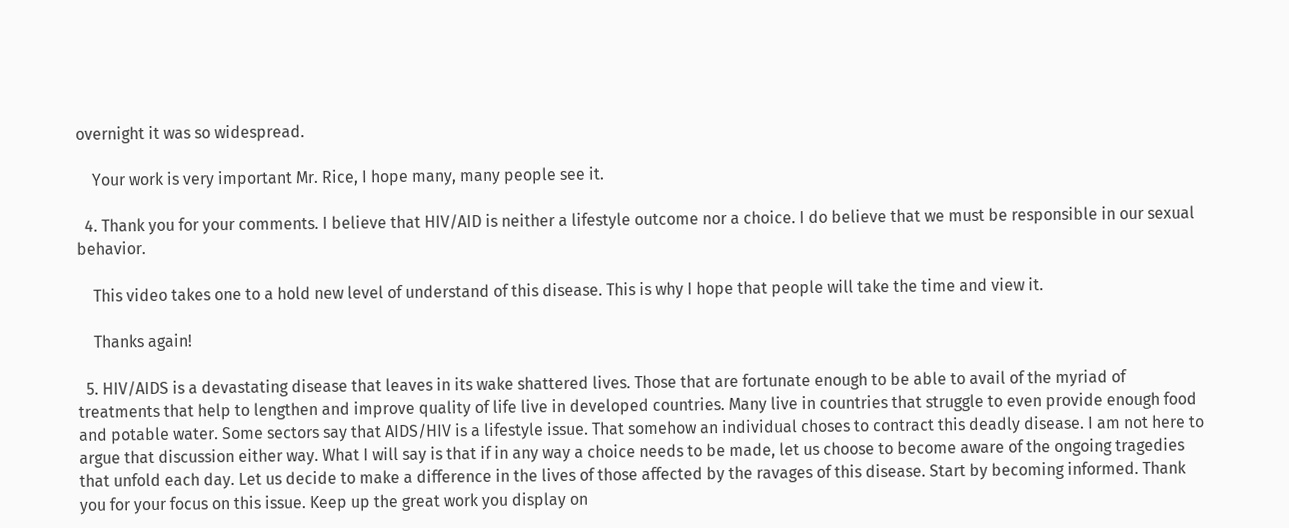overnight it was so widespread.

    Your work is very important Mr. Rice, I hope many, many people see it.

  4. Thank you for your comments. I believe that HIV/AID is neither a lifestyle outcome nor a choice. I do believe that we must be responsible in our sexual behavior.

    This video takes one to a hold new level of understand of this disease. This is why I hope that people will take the time and view it.

    Thanks again!

  5. HIV/AIDS is a devastating disease that leaves in its wake shattered lives. Those that are fortunate enough to be able to avail of the myriad of treatments that help to lengthen and improve quality of life live in developed countries. Many live in countries that struggle to even provide enough food and potable water. Some sectors say that AIDS/HIV is a lifestyle issue. That somehow an individual choses to contract this deadly disease. I am not here to argue that discussion either way. What I will say is that if in any way a choice needs to be made, let us choose to become aware of the ongoing tragedies that unfold each day. Let us decide to make a difference in the lives of those affected by the ravages of this disease. Start by becoming informed. Thank you for your focus on this issue. Keep up the great work you display on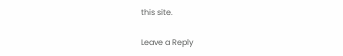this site.

Leave a Reply